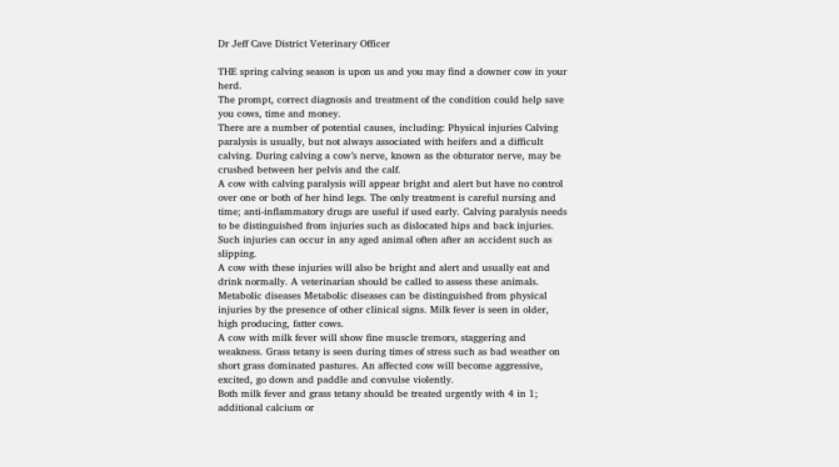Dr Jeff Cave District Veterinary Officer

THE spring calving season is upon us and you may find a downer cow in your herd.
The prompt, correct diagnosis and treatment of the condition could help save you cows, time and money.
There are a number of potential causes, including: Physical injuries Calving paralysis is usually, but not always associated with heifers and a difficult calving. During calving a cow’s nerve, known as the obturator nerve, may be crushed between her pelvis and the calf.
A cow with calving paralysis will appear bright and alert but have no control over one or both of her hind legs. The only treatment is careful nursing and time; anti-inflammatory drugs are useful if used early. Calving paralysis needs to be distinguished from injuries such as dislocated hips and back injuries. Such injuries can occur in any aged animal often after an accident such as slipping.
A cow with these injuries will also be bright and alert and usually eat and drink normally. A veterinarian should be called to assess these animals. Metabolic diseases Metabolic diseases can be distinguished from physical injuries by the presence of other clinical signs. Milk fever is seen in older, high producing, fatter cows.
A cow with milk fever will show fine muscle tremors, staggering and weakness. Grass tetany is seen during times of stress such as bad weather on short grass dominated pastures. An affected cow will become aggressive, excited, go down and paddle and convulse violently.
Both milk fever and grass tetany should be treated urgently with 4 in 1; additional calcium or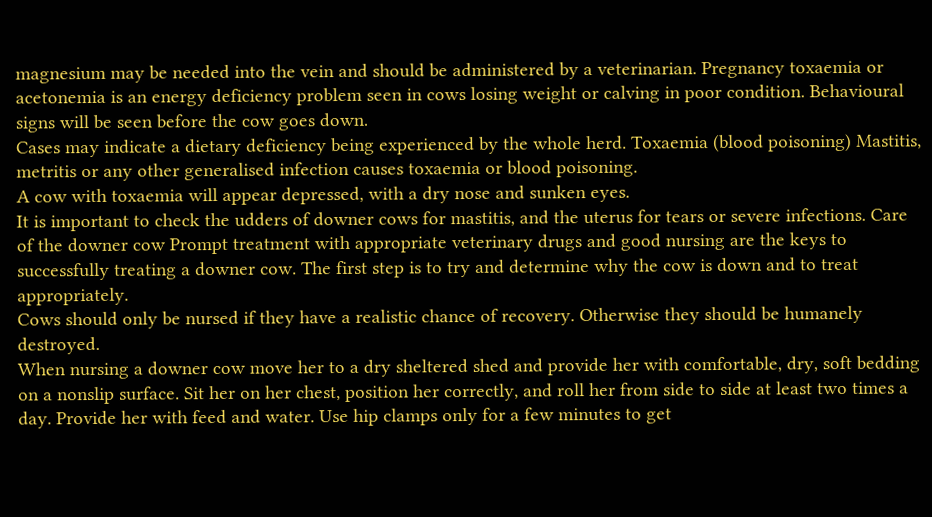magnesium may be needed into the vein and should be administered by a veterinarian. Pregnancy toxaemia or acetonemia is an energy deficiency problem seen in cows losing weight or calving in poor condition. Behavioural signs will be seen before the cow goes down.
Cases may indicate a dietary deficiency being experienced by the whole herd. Toxaemia (blood poisoning) Mastitis, metritis or any other generalised infection causes toxaemia or blood poisoning.
A cow with toxaemia will appear depressed, with a dry nose and sunken eyes.
It is important to check the udders of downer cows for mastitis, and the uterus for tears or severe infections. Care of the downer cow Prompt treatment with appropriate veterinary drugs and good nursing are the keys to successfully treating a downer cow. The first step is to try and determine why the cow is down and to treat appropriately.
Cows should only be nursed if they have a realistic chance of recovery. Otherwise they should be humanely destroyed.
When nursing a downer cow move her to a dry sheltered shed and provide her with comfortable, dry, soft bedding on a nonslip surface. Sit her on her chest, position her correctly, and roll her from side to side at least two times a day. Provide her with feed and water. Use hip clamps only for a few minutes to get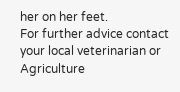her on her feet.
For further advice contact your local veterinarian or Agriculture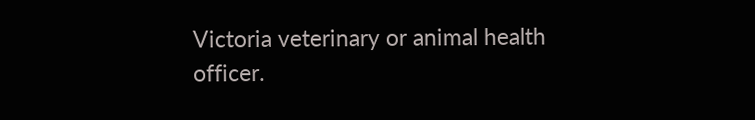Victoria veterinary or animal health officer.